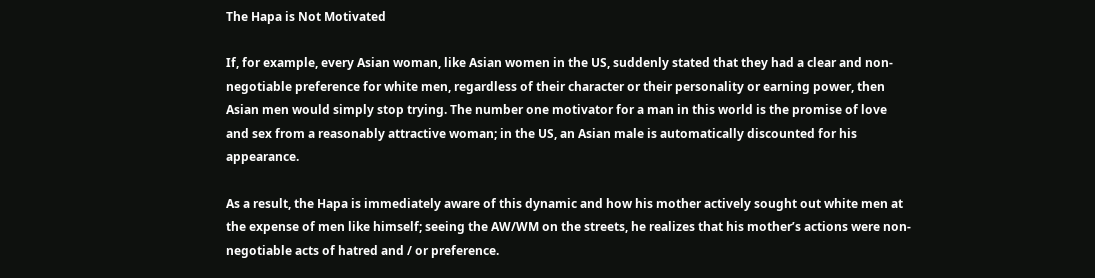The Hapa is Not Motivated

If, for example, every Asian woman, like Asian women in the US, suddenly stated that they had a clear and non-negotiable preference for white men, regardless of their character or their personality or earning power, then Asian men would simply stop trying. The number one motivator for a man in this world is the promise of love and sex from a reasonably attractive woman; in the US, an Asian male is automatically discounted for his appearance.

As a result, the Hapa is immediately aware of this dynamic and how his mother actively sought out white men at the expense of men like himself; seeing the AW/WM on the streets, he realizes that his mother’s actions were non-negotiable acts of hatred and / or preference.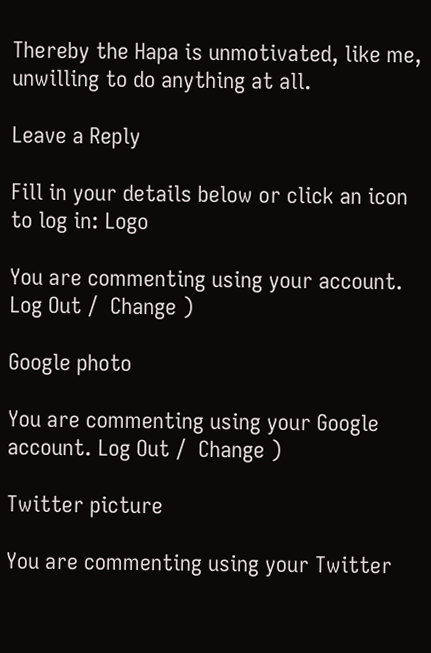Thereby the Hapa is unmotivated, like me, unwilling to do anything at all.

Leave a Reply

Fill in your details below or click an icon to log in: Logo

You are commenting using your account. Log Out /  Change )

Google photo

You are commenting using your Google account. Log Out /  Change )

Twitter picture

You are commenting using your Twitter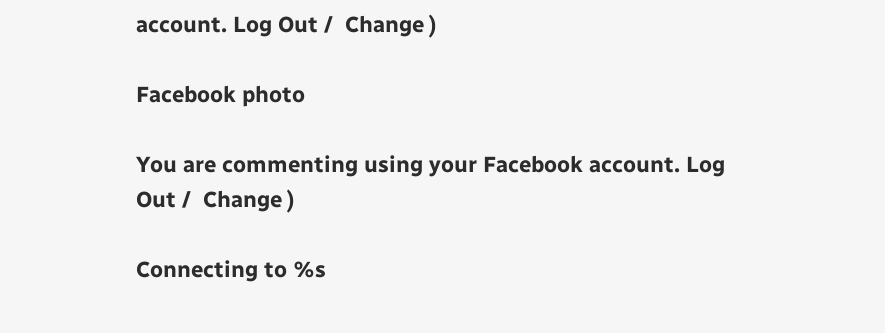account. Log Out /  Change )

Facebook photo

You are commenting using your Facebook account. Log Out /  Change )

Connecting to %s